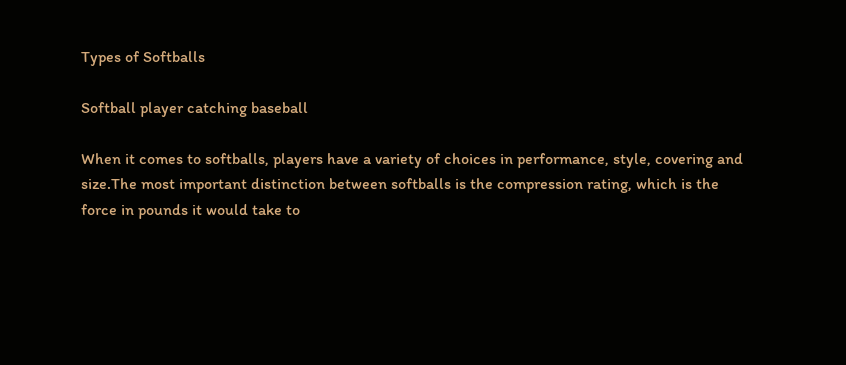Types of Softballs

Softball player catching baseball

When it comes to softballs, players have a variety of choices in performance, style, covering and size.The most important distinction between softballs is the compression rating, which is the force in pounds it would take to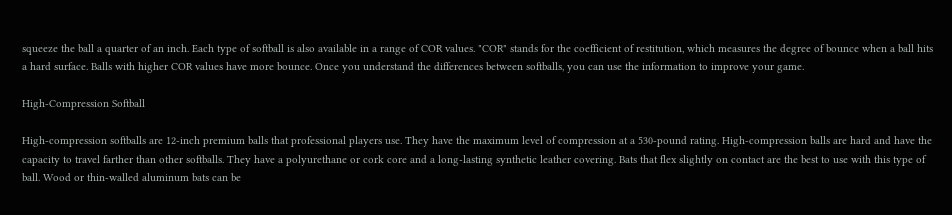squeeze the ball a quarter of an inch. Each type of softball is also available in a range of COR values. "COR" stands for the coefficient of restitution, which measures the degree of bounce when a ball hits a hard surface. Balls with higher COR values have more bounce. Once you understand the differences between softballs, you can use the information to improve your game.

High-Compression Softball

High-compression softballs are 12-inch premium balls that professional players use. They have the maximum level of compression at a 530-pound rating. High-compression balls are hard and have the capacity to travel farther than other softballs. They have a polyurethane or cork core and a long-lasting synthetic leather covering. Bats that flex slightly on contact are the best to use with this type of ball. Wood or thin-walled aluminum bats can be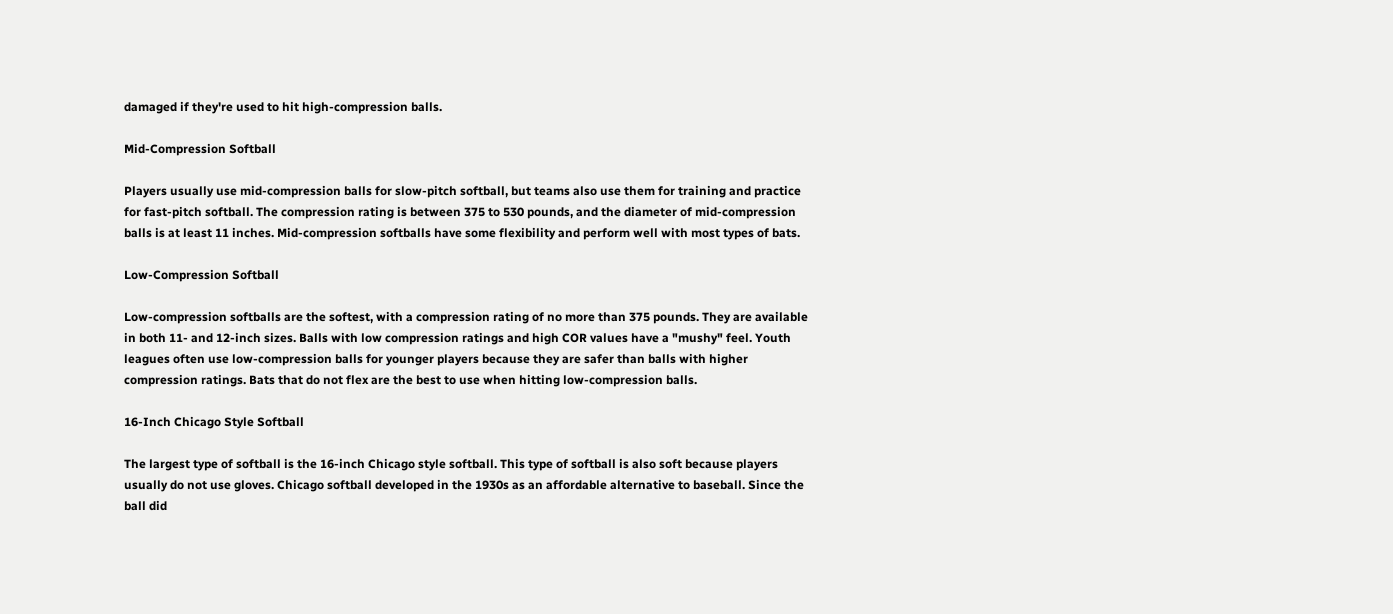damaged if they're used to hit high-compression balls.

Mid-Compression Softball

Players usually use mid-compression balls for slow-pitch softball, but teams also use them for training and practice for fast-pitch softball. The compression rating is between 375 to 530 pounds, and the diameter of mid-compression balls is at least 11 inches. Mid-compression softballs have some flexibility and perform well with most types of bats.

Low-Compression Softball

Low-compression softballs are the softest, with a compression rating of no more than 375 pounds. They are available in both 11- and 12-inch sizes. Balls with low compression ratings and high COR values have a "mushy" feel. Youth leagues often use low-compression balls for younger players because they are safer than balls with higher compression ratings. Bats that do not flex are the best to use when hitting low-compression balls.

16-Inch Chicago Style Softball

The largest type of softball is the 16-inch Chicago style softball. This type of softball is also soft because players usually do not use gloves. Chicago softball developed in the 1930s as an affordable alternative to baseball. Since the ball did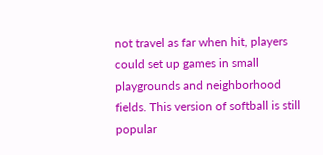not travel as far when hit, players could set up games in small playgrounds and neighborhood fields. This version of softball is still popular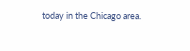today in the Chicago area.